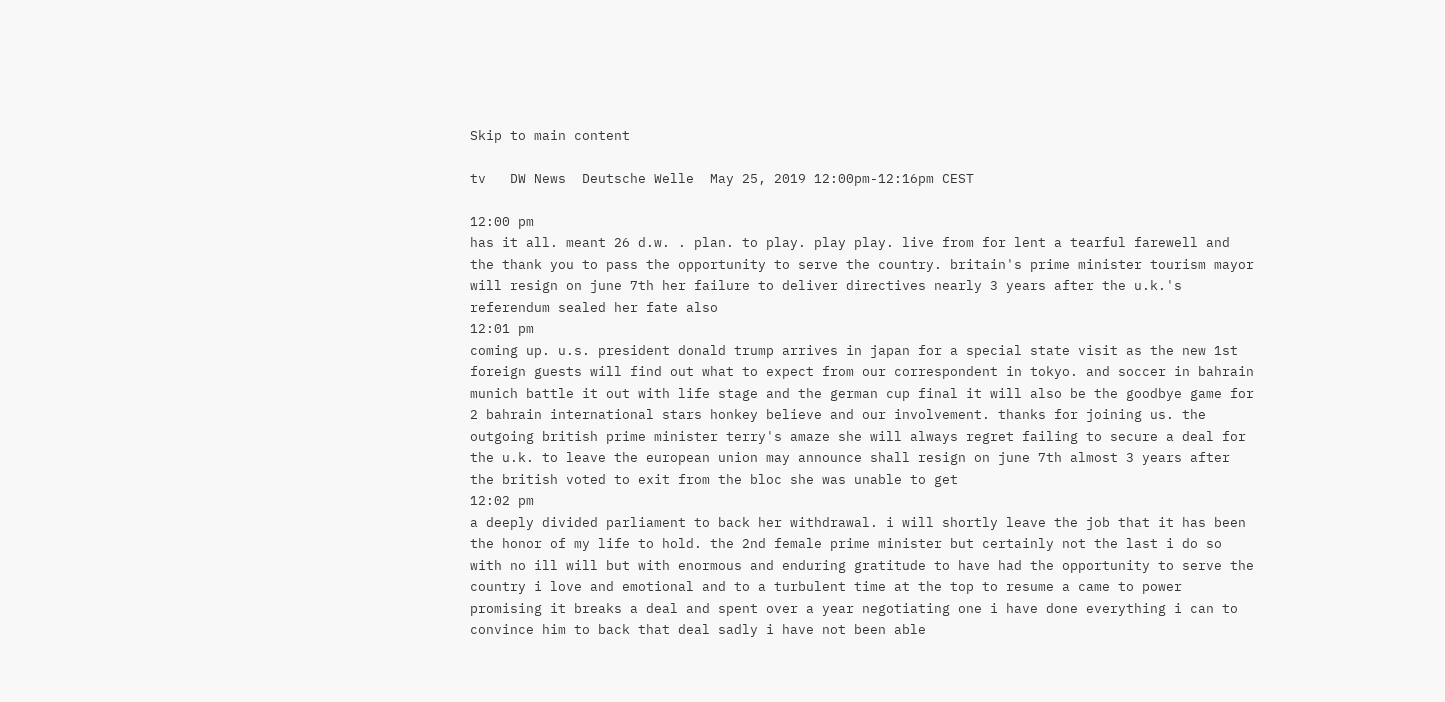Skip to main content

tv   DW News  Deutsche Welle  May 25, 2019 12:00pm-12:16pm CEST

12:00 pm
has it all. meant 26 d.w. . plan. to play. play play. live from for lent a tearful farewell and the thank you to pass the opportunity to serve the country. britain's prime minister tourism mayor will resign on june 7th her failure to deliver directives nearly 3 years after the u.k.'s referendum sealed her fate also
12:01 pm
coming up. u.s. president donald trump arrives in japan for a special state visit as the new 1st foreign guests will find out what to expect from our correspondent in tokyo. and soccer in bahrain munich battle it out with life stage and the german cup final it will also be the goodbye game for 2 bahrain international stars honkey believe and our involvement. thanks for joining us. the outgoing british prime minister terry's amaze she will always regret failing to secure a deal for the u.k. to leave the european union may announce shall resign on june 7th almost 3 years after the british voted to exit from the bloc she was unable to get
12:02 pm
a deeply divided parliament to back her withdrawal. i will shortly leave the job that it has been the honor of my life to hold. the 2nd female prime minister but certainly not the last i do so with no ill will but with enormous and enduring gratitude to have had the opportunity to serve the country i love and emotional and to a turbulent time at the top to resume a came to power promising it breaks a deal and spent over a year negotiating one i have done everything i can to convince him to back that deal sadly i have not been able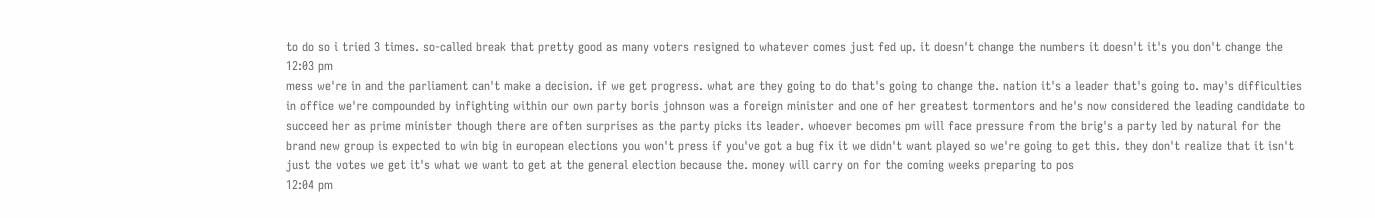to do so i tried 3 times. so-called break that pretty good as many voters resigned to whatever comes just fed up. it doesn't change the numbers it doesn't it's you don't change the
12:03 pm
mess we're in and the parliament can't make a decision. if we get progress. what are they going to do that's going to change the. nation it's a leader that's going to. may's difficulties in office we're compounded by infighting within our own party boris johnson was a foreign minister and one of her greatest tormentors and he's now considered the leading candidate to succeed her as prime minister though there are often surprises as the party picks its leader. whoever becomes pm will face pressure from the brig's a party led by natural for the brand new group is expected to win big in european elections you won't press if you've got a bug fix it we didn't want played so we're going to get this. they don't realize that it isn't just the votes we get it's what we want to get at the general election because the. money will carry on for the coming weeks preparing to pos
12:04 pm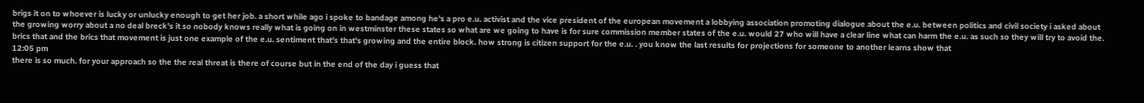brigs it on to whoever is lucky or unlucky enough to get her job. a short while ago i spoke to bandage among he's a pro e.u. activist and the vice president of the european movement a lobbying association promoting dialogue about the e.u. between politics and civil society i asked about the growing worry about a no deal breck's it so nobody knows really what is going on in westminster these states so what are we going to have is for sure commission member states of the e.u. would 27 who will have a clear line what can harm the e.u. as such so they will try to avoid the. brics that and the brics that movement is just one example of the e.u. sentiment that's that's growing and the entire block. how strong is citizen support for the e.u. . you know the last results for projections for someone to another learns show that
12:05 pm
there is so much. for your approach so the the real threat is there of course but in the end of the day i guess that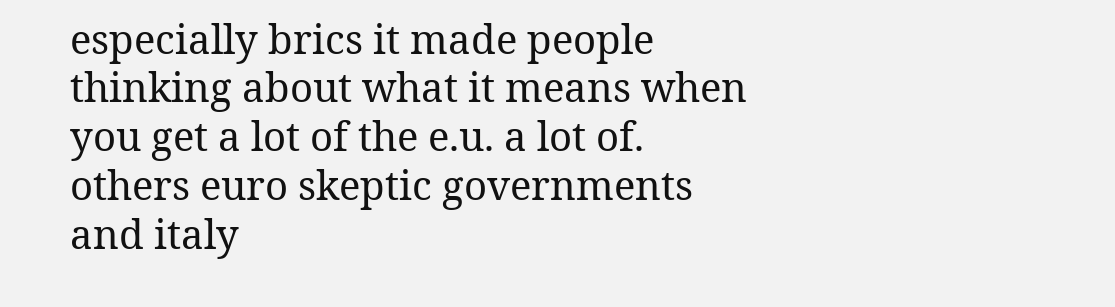especially brics it made people thinking about what it means when you get a lot of the e.u. a lot of. others euro skeptic governments and italy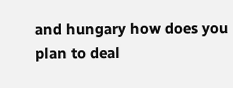and hungary how does you plan to deal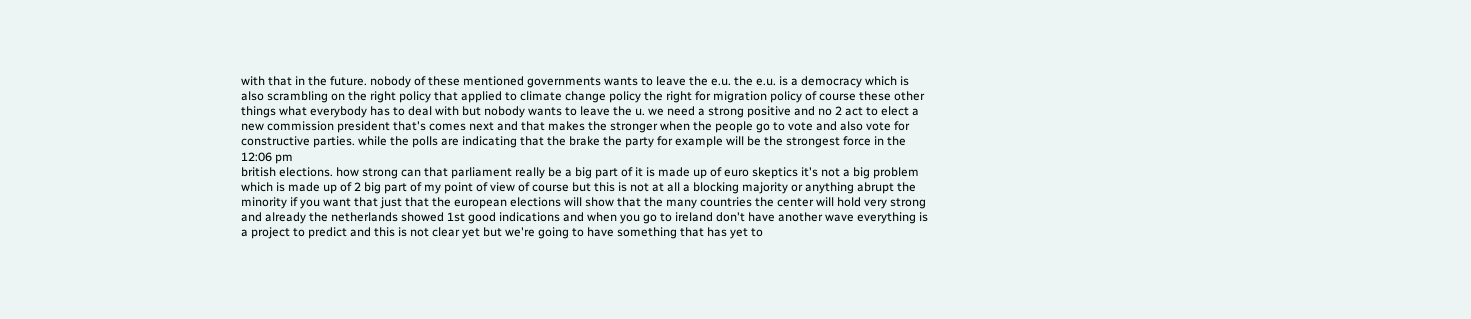with that in the future. nobody of these mentioned governments wants to leave the e.u. the e.u. is a democracy which is also scrambling on the right policy that applied to climate change policy the right for migration policy of course these other things what everybody has to deal with but nobody wants to leave the u. we need a strong positive and no 2 act to elect a new commission president that's comes next and that makes the stronger when the people go to vote and also vote for constructive parties. while the polls are indicating that the brake the party for example will be the strongest force in the
12:06 pm
british elections. how strong can that parliament really be a big part of it is made up of euro skeptics it's not a big problem which is made up of 2 big part of my point of view of course but this is not at all a blocking majority or anything abrupt the minority if you want that just that the european elections will show that the many countries the center will hold very strong and already the netherlands showed 1st good indications and when you go to ireland don't have another wave everything is a project to predict and this is not clear yet but we're going to have something that has yet to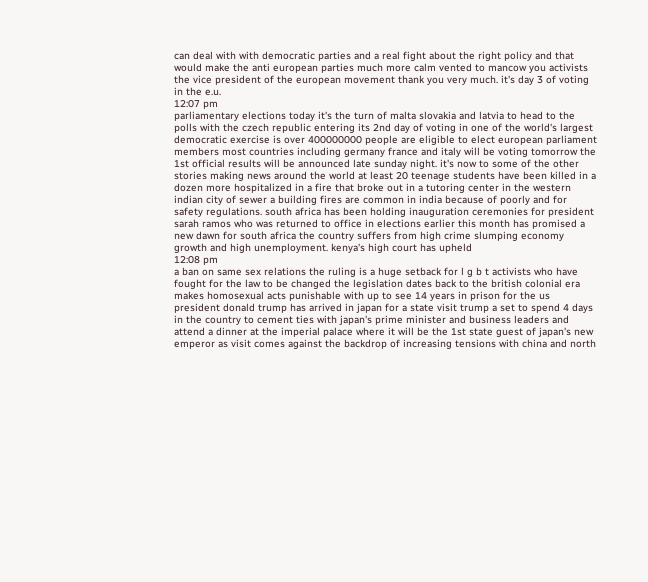can deal with with democratic parties and a real fight about the right policy and that would make the anti european parties much more calm vented to mancow you activists the vice president of the european movement thank you very much. it's day 3 of voting in the e.u.
12:07 pm
parliamentary elections today it's the turn of malta slovakia and latvia to head to the polls with the czech republic entering its 2nd day of voting in one of the world's largest democratic exercise is over 400000000 people are eligible to elect european parliament members most countries including germany france and italy will be voting tomorrow the 1st official results will be announced late sunday night. it's now to some of the other stories making news around the world at least 20 teenage students have been killed in a dozen more hospitalized in a fire that broke out in a tutoring center in the western indian city of sewer a building fires are common in india because of poorly and for safety regulations. south africa has been holding inauguration ceremonies for president sarah ramos who was returned to office in elections earlier this month has promised a new dawn for south africa the country suffers from high crime slumping economy growth and high unemployment. kenya's high court has upheld
12:08 pm
a ban on same sex relations the ruling is a huge setback for l g b t activists who have fought for the law to be changed the legislation dates back to the british colonial era makes homosexual acts punishable with up to see 14 years in prison for the us president donald trump has arrived in japan for a state visit trump a set to spend 4 days in the country to cement ties with japan's prime minister and business leaders and attend a dinner at the imperial palace where it will be the 1st state guest of japan's new emperor as visit comes against the backdrop of increasing tensions with china and north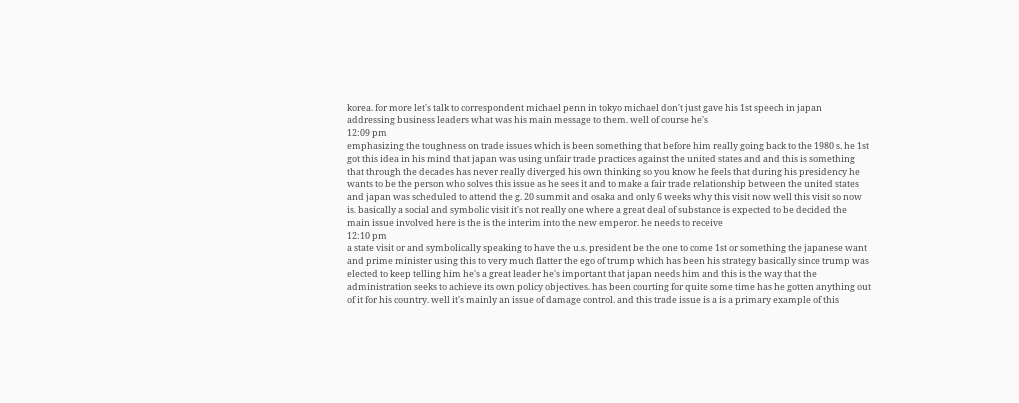korea. for more let's talk to correspondent michael penn in tokyo michael don't just gave his 1st speech in japan addressing business leaders what was his main message to them. well of course he's
12:09 pm
emphasizing the toughness on trade issues which is been something that before him really going back to the 1980 s. he 1st got this idea in his mind that japan was using unfair trade practices against the united states and and this is something that through the decades has never really diverged his own thinking so you know he feels that during his presidency he wants to be the person who solves this issue as he sees it and to make a fair trade relationship between the united states and japan was scheduled to attend the g. 20 summit and osaka and only 6 weeks why this visit now well this visit so now is. basically a social and symbolic visit it's not really one where a great deal of substance is expected to be decided the main issue involved here is the is the interim into the new emperor. he needs to receive
12:10 pm
a state visit or and symbolically speaking to have the u.s. president be the one to come 1st or something the japanese want and prime minister using this to very much flatter the ego of trump which has been his strategy basically since trump was elected to keep telling him he's a great leader he's important that japan needs him and this is the way that the administration seeks to achieve its own policy objectives. has been courting for quite some time has he gotten anything out of it for his country. well it's mainly an issue of damage control. and this trade issue is a is a primary example of this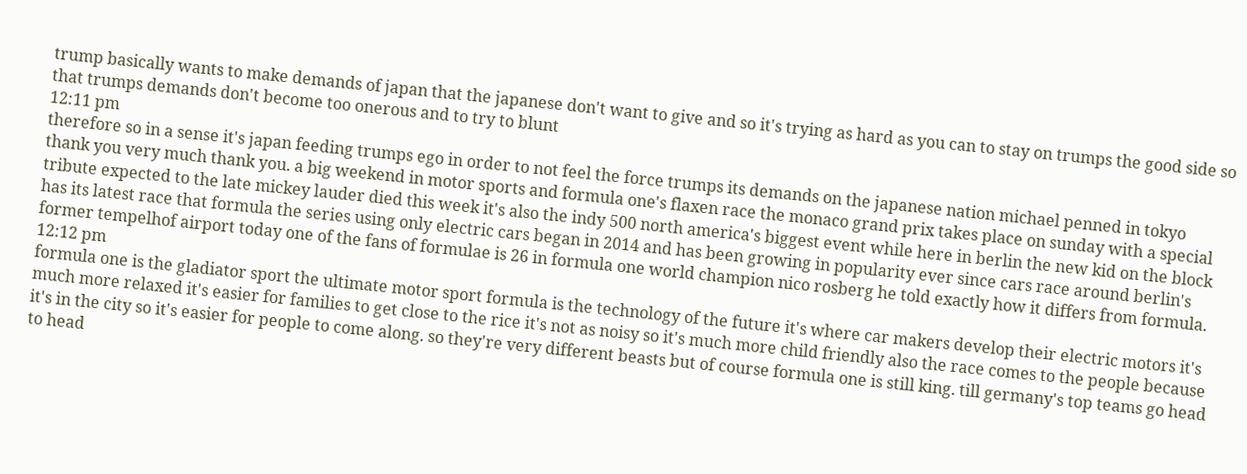trump basically wants to make demands of japan that the japanese don't want to give and so it's trying as hard as you can to stay on trumps the good side so that trumps demands don't become too onerous and to try to blunt
12:11 pm
therefore so in a sense it's japan feeding trumps ego in order to not feel the force trumps its demands on the japanese nation michael penned in tokyo thank you very much thank you. a big weekend in motor sports and formula one's flaxen race the monaco grand prix takes place on sunday with a special tribute expected to the late mickey lauder died this week it's also the indy 500 north america's biggest event while here in berlin the new kid on the block has its latest race that formula the series using only electric cars began in 2014 and has been growing in popularity ever since cars race around berlin's former tempelhof airport today one of the fans of formulae is 26 in formula one world champion nico rosberg he told exactly how it differs from formula.
12:12 pm
formula one is the gladiator sport the ultimate motor sport formula is the technology of the future it's where car makers develop their electric motors it's much more relaxed it's easier for families to get close to the rice it's not as noisy so it's much more child friendly also the race comes to the people because it's in the city so it's easier for people to come along. so they're very different beasts but of course formula one is still king. till germany's top teams go head to head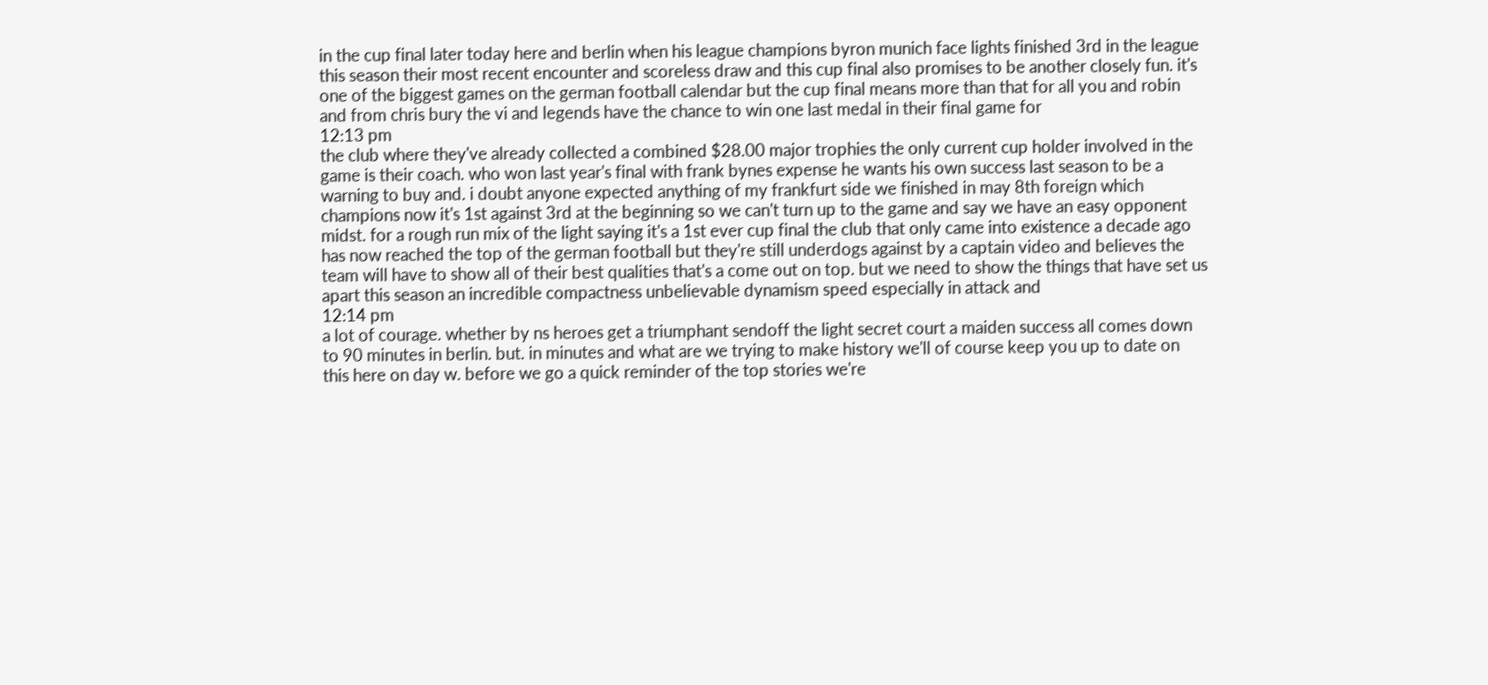in the cup final later today here and berlin when his league champions byron munich face lights finished 3rd in the league this season their most recent encounter and scoreless draw and this cup final also promises to be another closely fun. it's one of the biggest games on the german football calendar but the cup final means more than that for all you and robin and from chris bury the vi and legends have the chance to win one last medal in their final game for
12:13 pm
the club where they've already collected a combined $28.00 major trophies the only current cup holder involved in the game is their coach. who won last year's final with frank bynes expense he wants his own success last season to be a warning to buy and. i doubt anyone expected anything of my frankfurt side we finished in may 8th foreign which champions now it's 1st against 3rd at the beginning so we can't turn up to the game and say we have an easy opponent midst. for a rough run mix of the light saying it's a 1st ever cup final the club that only came into existence a decade ago has now reached the top of the german football but they're still underdogs against by a captain video and believes the team will have to show all of their best qualities that's a come out on top. but we need to show the things that have set us apart this season an incredible compactness unbelievable dynamism speed especially in attack and
12:14 pm
a lot of courage. whether by ns heroes get a triumphant sendoff the light secret court a maiden success all comes down to 90 minutes in berlin. but. in minutes and what are we trying to make history we'll of course keep you up to date on this here on day w. before we go a quick reminder of the top stories we're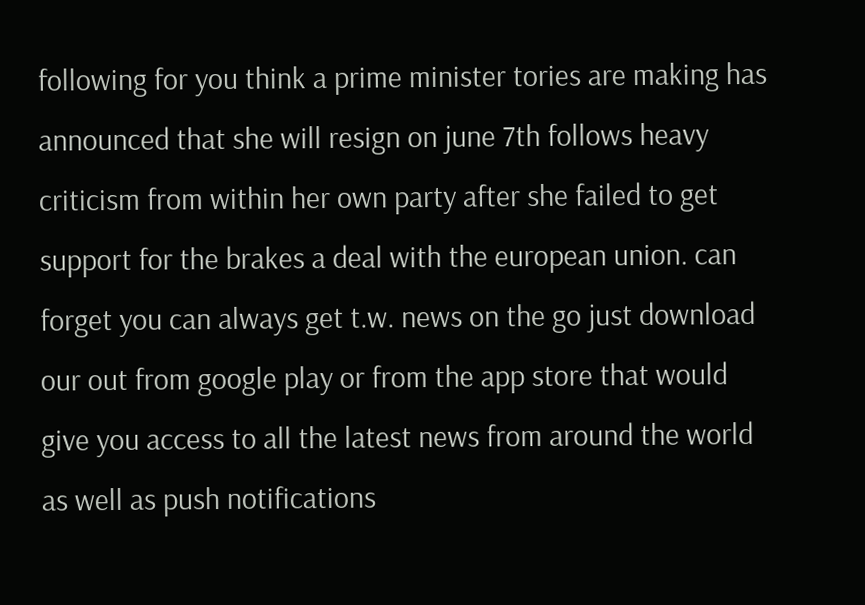following for you think a prime minister tories are making has announced that she will resign on june 7th follows heavy criticism from within her own party after she failed to get support for the brakes a deal with the european union. can forget you can always get t.w. news on the go just download our out from google play or from the app store that would give you access to all the latest news from around the world as well as push notifications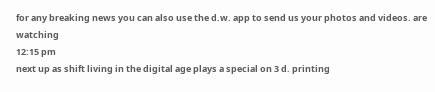for any breaking news you can also use the d.w. app to send us your photos and videos. are watching
12:15 pm
next up as shift living in the digital age plays a special on 3 d. printing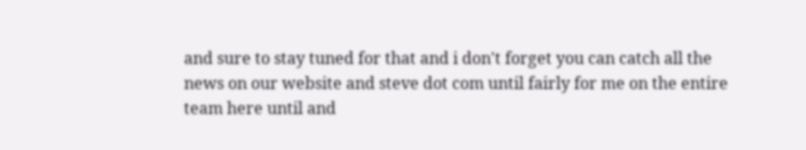and sure to stay tuned for that and i don't forget you can catch all the news on our website and steve dot com until fairly for me on the entire team here until and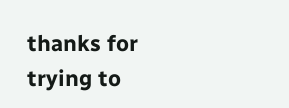thanks for trying to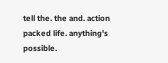tell the. the and. action packed life. anything's possible.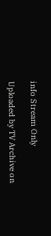info Stream Only

Uploaded by TV Archive on